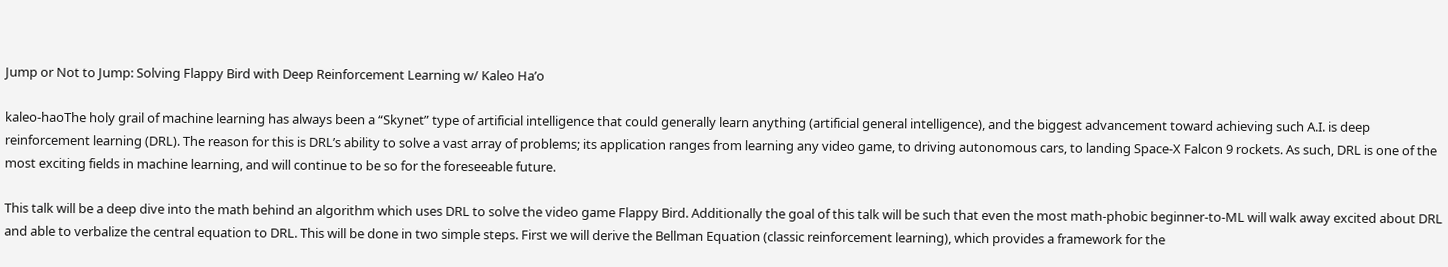Jump or Not to Jump: Solving Flappy Bird with Deep Reinforcement Learning w/ Kaleo Ha’o

kaleo-haoThe holy grail of machine learning has always been a “Skynet” type of artificial intelligence that could generally learn anything (artificial general intelligence), and the biggest advancement toward achieving such A.I. is deep reinforcement learning (DRL). The reason for this is DRL’s ability to solve a vast array of problems; its application ranges from learning any video game, to driving autonomous cars, to landing Space-X Falcon 9 rockets. As such, DRL is one of the most exciting fields in machine learning, and will continue to be so for the foreseeable future.

This talk will be a deep dive into the math behind an algorithm which uses DRL to solve the video game Flappy Bird. Additionally the goal of this talk will be such that even the most math-phobic beginner-to-ML will walk away excited about DRL and able to verbalize the central equation to DRL. This will be done in two simple steps. First we will derive the Bellman Equation (classic reinforcement learning), which provides a framework for the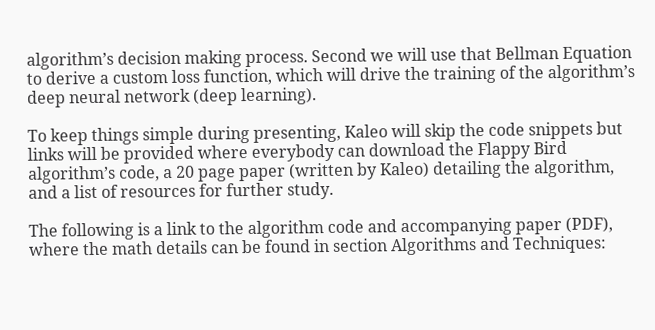algorithm’s decision making process. Second we will use that Bellman Equation to derive a custom loss function, which will drive the training of the algorithm’s deep neural network (deep learning).

To keep things simple during presenting, Kaleo will skip the code snippets but links will be provided where everybody can download the Flappy Bird algorithm’s code, a 20 page paper (written by Kaleo) detailing the algorithm, and a list of resources for further study.

The following is a link to the algorithm code and accompanying paper (PDF), where the math details can be found in section Algorithms and Techniques: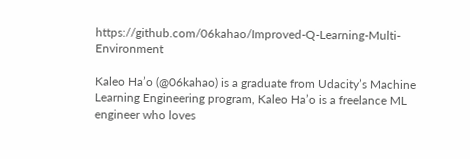https://github.com/06kahao/Improved-Q-Learning-Multi-Environment

Kaleo Ha’o (@06kahao) is a graduate from Udacity’s Machine Learning Engineering program, Kaleo Ha’o is a freelance ML engineer who loves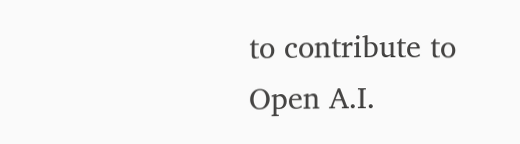to contribute to Open A.I.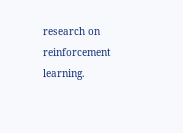research on reinforcement learning.